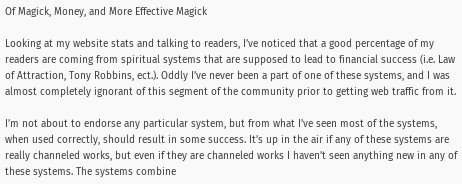Of Magick, Money, and More Effective Magick

Looking at my website stats and talking to readers, I’ve noticed that a good percentage of my readers are coming from spiritual systems that are supposed to lead to financial success (i.e. Law of Attraction, Tony Robbins, ect.). Oddly I’ve never been a part of one of these systems, and I was almost completely ignorant of this segment of the community prior to getting web traffic from it.

I’m not about to endorse any particular system, but from what I’ve seen most of the systems, when used correctly, should result in some success. It’s up in the air if any of these systems are really channeled works, but even if they are channeled works I haven’t seen anything new in any of these systems. The systems combine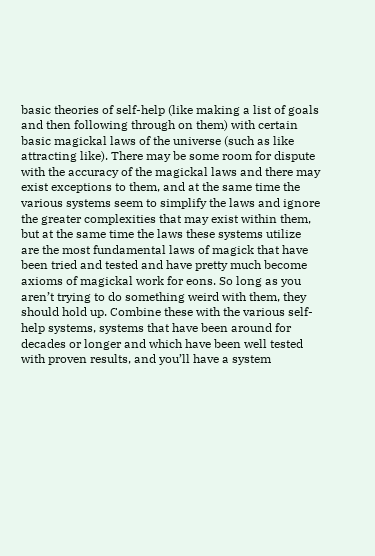basic theories of self-help (like making a list of goals and then following through on them) with certain basic magickal laws of the universe (such as like attracting like). There may be some room for dispute with the accuracy of the magickal laws and there may exist exceptions to them, and at the same time the various systems seem to simplify the laws and ignore the greater complexities that may exist within them, but at the same time the laws these systems utilize are the most fundamental laws of magick that have been tried and tested and have pretty much become axioms of magickal work for eons. So long as you aren’t trying to do something weird with them, they should hold up. Combine these with the various self-help systems, systems that have been around for decades or longer and which have been well tested with proven results, and you’ll have a system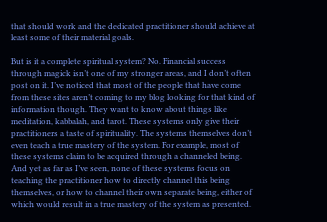that should work and the dedicated practitioner should achieve at least some of their material goals.

But is it a complete spiritual system? No. Financial success through magick isn’t one of my stronger areas, and I don’t often post on it. I’ve noticed that most of the people that have come from these sites aren’t coming to my blog looking for that kind of information though. They want to know about things like meditation, kabbalah, and tarot. These systems only give their practitioners a taste of spirituality. The systems themselves don’t even teach a true mastery of the system. For example, most of these systems claim to be acquired through a channeled being. And yet as far as I’ve seen, none of these systems focus on teaching the practitioner how to directly channel this being themselves, or how to channel their own separate being, either of which would result in a true mastery of the system as presented.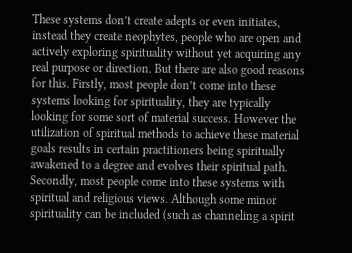These systems don’t create adepts or even initiates, instead they create neophytes, people who are open and actively exploring spirituality without yet acquiring any real purpose or direction. But there are also good reasons for this. Firstly, most people don’t come into these systems looking for spirituality, they are typically looking for some sort of material success. However the utilization of spiritual methods to achieve these material goals results in certain practitioners being spiritually awakened to a degree and evolves their spiritual path. Secondly, most people come into these systems with spiritual and religious views. Although some minor spirituality can be included (such as channeling a spirit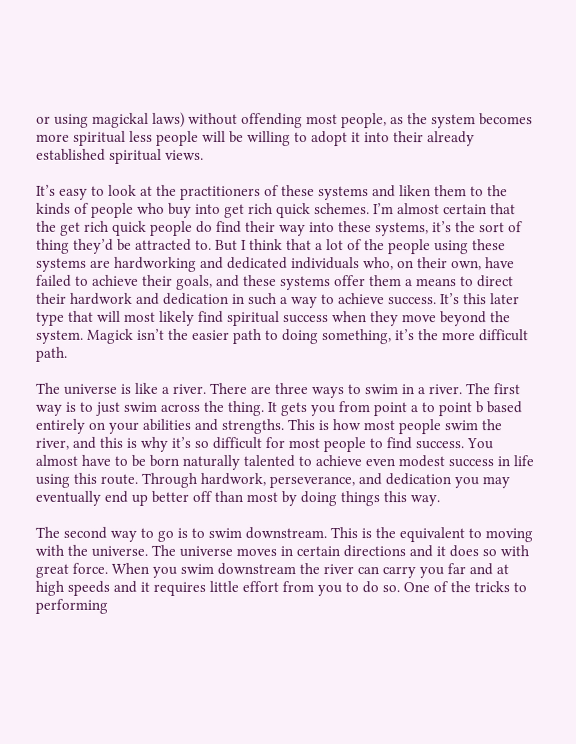or using magickal laws) without offending most people, as the system becomes more spiritual less people will be willing to adopt it into their already established spiritual views.

It’s easy to look at the practitioners of these systems and liken them to the kinds of people who buy into get rich quick schemes. I’m almost certain that the get rich quick people do find their way into these systems, it’s the sort of thing they’d be attracted to. But I think that a lot of the people using these systems are hardworking and dedicated individuals who, on their own, have failed to achieve their goals, and these systems offer them a means to direct their hardwork and dedication in such a way to achieve success. It’s this later type that will most likely find spiritual success when they move beyond the system. Magick isn’t the easier path to doing something, it’s the more difficult path.

The universe is like a river. There are three ways to swim in a river. The first way is to just swim across the thing. It gets you from point a to point b based entirely on your abilities and strengths. This is how most people swim the river, and this is why it’s so difficult for most people to find success. You almost have to be born naturally talented to achieve even modest success in life using this route. Through hardwork, perseverance, and dedication you may eventually end up better off than most by doing things this way.

The second way to go is to swim downstream. This is the equivalent to moving with the universe. The universe moves in certain directions and it does so with great force. When you swim downstream the river can carry you far and at high speeds and it requires little effort from you to do so. One of the tricks to performing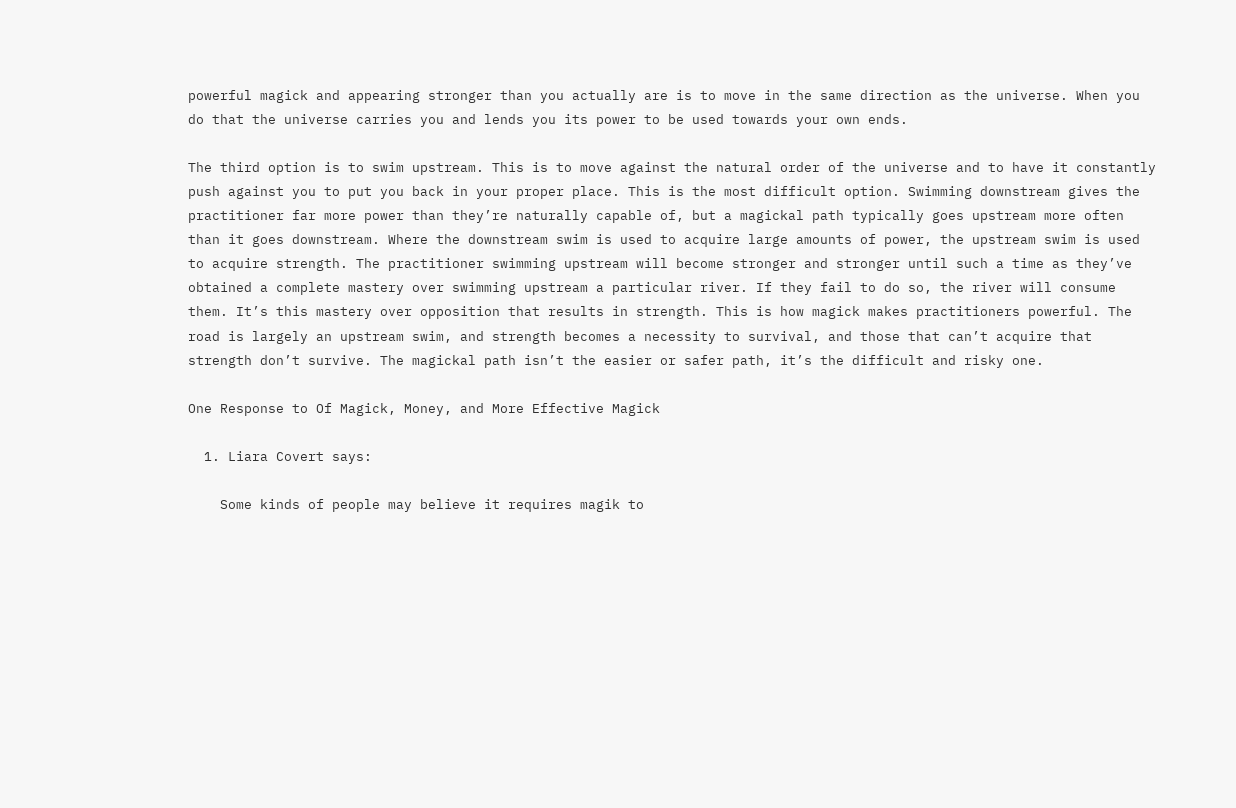powerful magick and appearing stronger than you actually are is to move in the same direction as the universe. When you do that the universe carries you and lends you its power to be used towards your own ends.

The third option is to swim upstream. This is to move against the natural order of the universe and to have it constantly push against you to put you back in your proper place. This is the most difficult option. Swimming downstream gives the practitioner far more power than they’re naturally capable of, but a magickal path typically goes upstream more often than it goes downstream. Where the downstream swim is used to acquire large amounts of power, the upstream swim is used to acquire strength. The practitioner swimming upstream will become stronger and stronger until such a time as they’ve obtained a complete mastery over swimming upstream a particular river. If they fail to do so, the river will consume them. It’s this mastery over opposition that results in strength. This is how magick makes practitioners powerful. The road is largely an upstream swim, and strength becomes a necessity to survival, and those that can’t acquire that strength don’t survive. The magickal path isn’t the easier or safer path, it’s the difficult and risky one.

One Response to Of Magick, Money, and More Effective Magick

  1. Liara Covert says:

    Some kinds of people may believe it requires magik to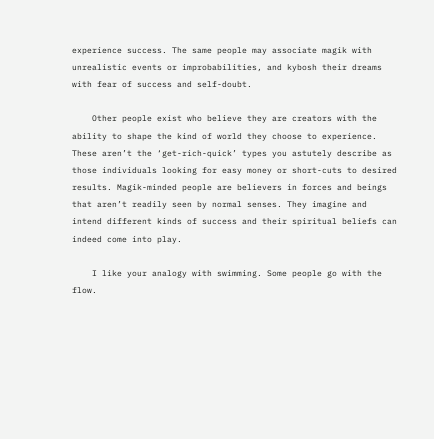experience success. The same people may associate magik with unrealistic events or improbabilities, and kybosh their dreams with fear of success and self-doubt.

    Other people exist who believe they are creators with the ability to shape the kind of world they choose to experience. These aren’t the ‘get-rich-quick’ types you astutely describe as those individuals looking for easy money or short-cuts to desired results. Magik-minded people are believers in forces and beings that aren’t readily seen by normal senses. They imagine and intend different kinds of success and their spiritual beliefs can indeed come into play.

    I like your analogy with swimming. Some people go with the flow.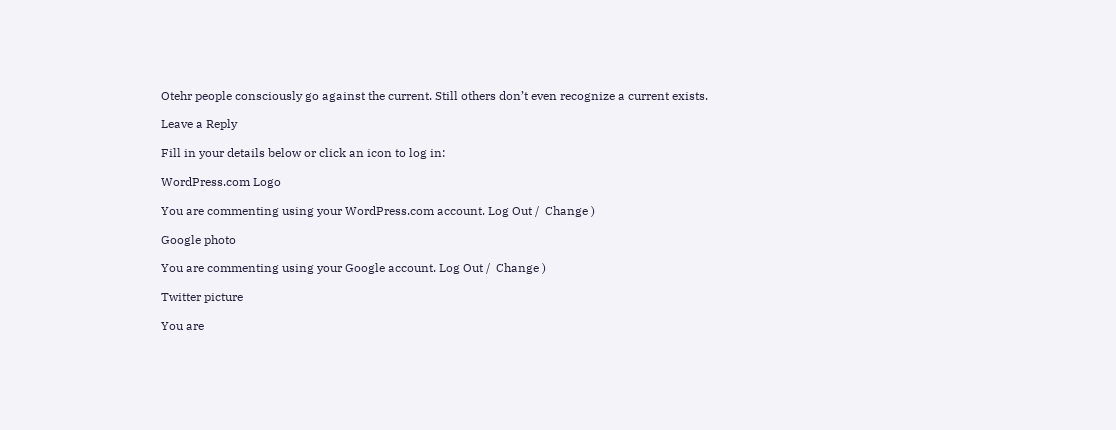Otehr people consciously go against the current. Still others don’t even recognize a current exists.

Leave a Reply

Fill in your details below or click an icon to log in:

WordPress.com Logo

You are commenting using your WordPress.com account. Log Out /  Change )

Google photo

You are commenting using your Google account. Log Out /  Change )

Twitter picture

You are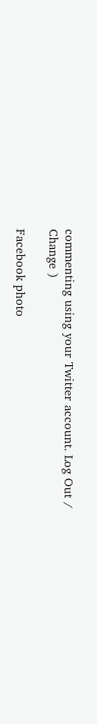commenting using your Twitter account. Log Out /  Change )

Facebook photo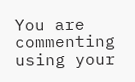You are commenting using your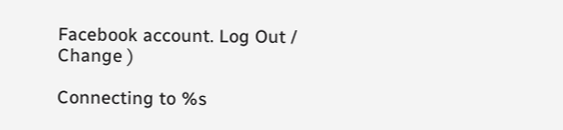Facebook account. Log Out /  Change )

Connecting to %s